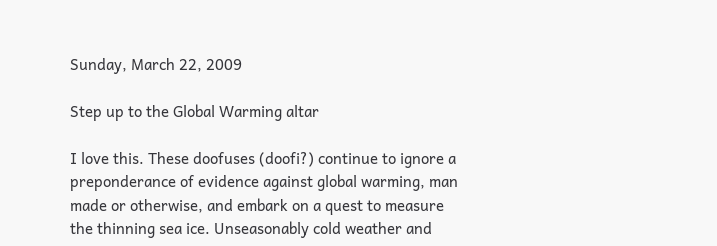Sunday, March 22, 2009

Step up to the Global Warming altar

I love this. These doofuses (doofi?) continue to ignore a preponderance of evidence against global warming, man made or otherwise, and embark on a quest to measure the thinning sea ice. Unseasonably cold weather and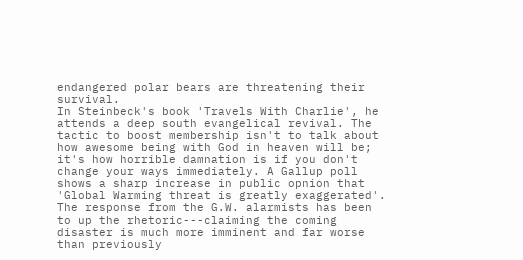endangered polar bears are threatening their survival.
In Steinbeck's book 'Travels With Charlie', he attends a deep south evangelical revival. The tactic to boost membership isn't to talk about how awesome being with God in heaven will be; it's how horrible damnation is if you don't change your ways immediately. A Gallup poll shows a sharp increase in public opnion that 'Global Warming threat is greatly exaggerated'. The response from the G.W. alarmists has been to up the rhetoric---claiming the coming disaster is much more imminent and far worse than previously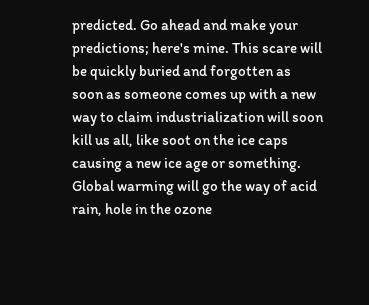predicted. Go ahead and make your predictions; here's mine. This scare will be quickly buried and forgotten as soon as someone comes up with a new way to claim industrialization will soon kill us all, like soot on the ice caps causing a new ice age or something. Global warming will go the way of acid rain, hole in the ozone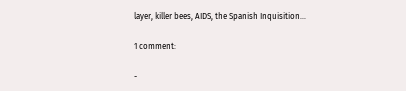layer, killer bees, AIDS, the Spanish Inquisition...

1 comment:

-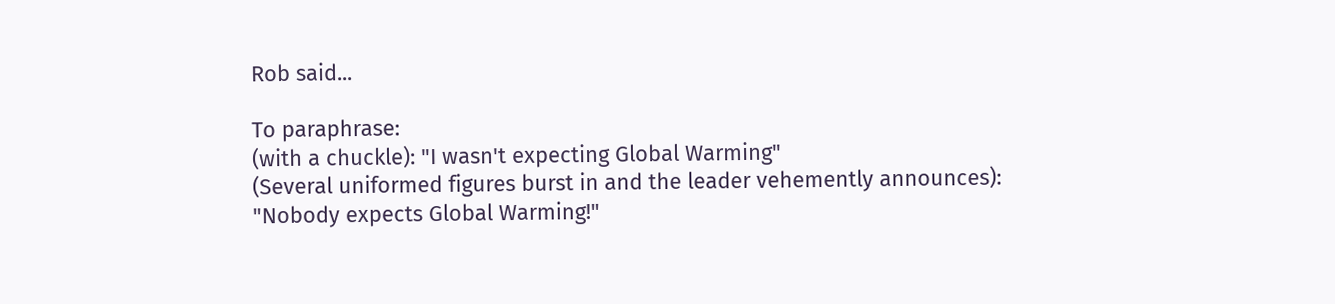Rob said...

To paraphrase:
(with a chuckle): "I wasn't expecting Global Warming"
(Several uniformed figures burst in and the leader vehemently announces):
"Nobody expects Global Warming!"